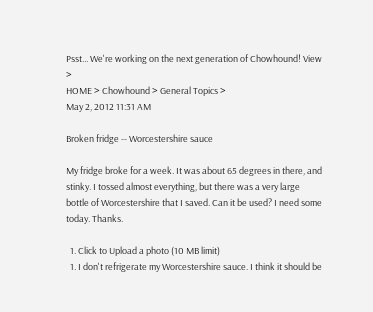Psst... We're working on the next generation of Chowhound! View >
HOME > Chowhound > General Topics >
May 2, 2012 11:31 AM

Broken fridge -- Worcestershire sauce

My fridge broke for a week. It was about 65 degrees in there, and stinky. I tossed almost everything, but there was a very large bottle of Worcestershire that I saved. Can it be used? I need some today. Thanks.

  1. Click to Upload a photo (10 MB limit)
  1. I don't refrigerate my Worcestershire sauce. I think it should be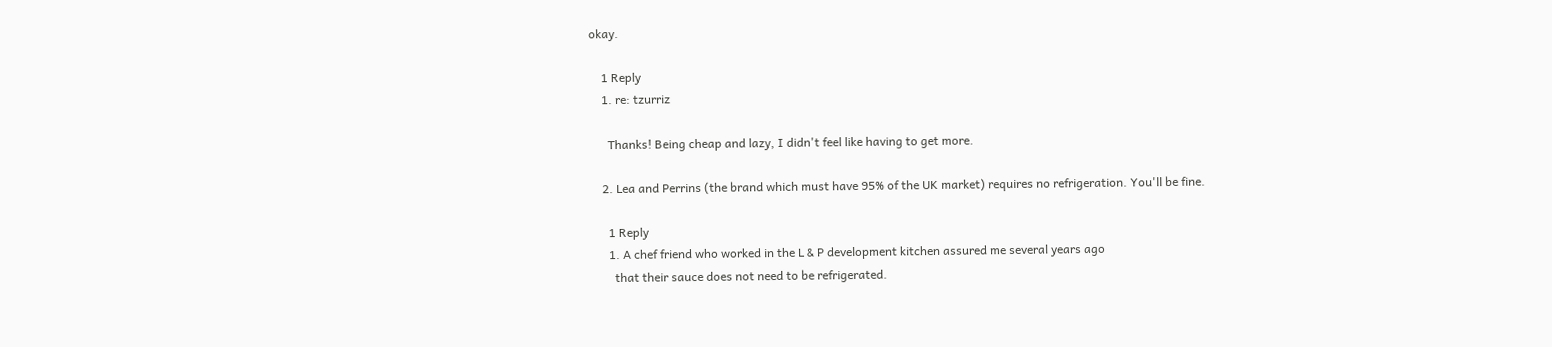okay.

    1 Reply
    1. re: tzurriz

      Thanks! Being cheap and lazy, I didn't feel like having to get more.

    2. Lea and Perrins (the brand which must have 95% of the UK market) requires no refrigeration. You'll be fine.

      1 Reply
      1. A chef friend who worked in the L & P development kitchen assured me several years ago
        that their sauce does not need to be refrigerated.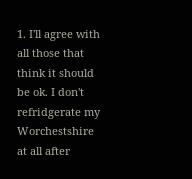1. I'll agree with all those that think it should be ok. I don't refridgerate my Worchestshire at all after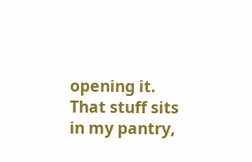opening it. That stuff sits in my pantry,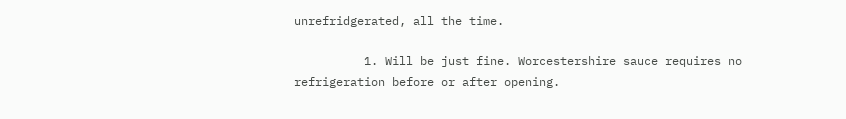unrefridgerated, all the time.

          1. Will be just fine. Worcestershire sauce requires no refrigeration before or after opening.